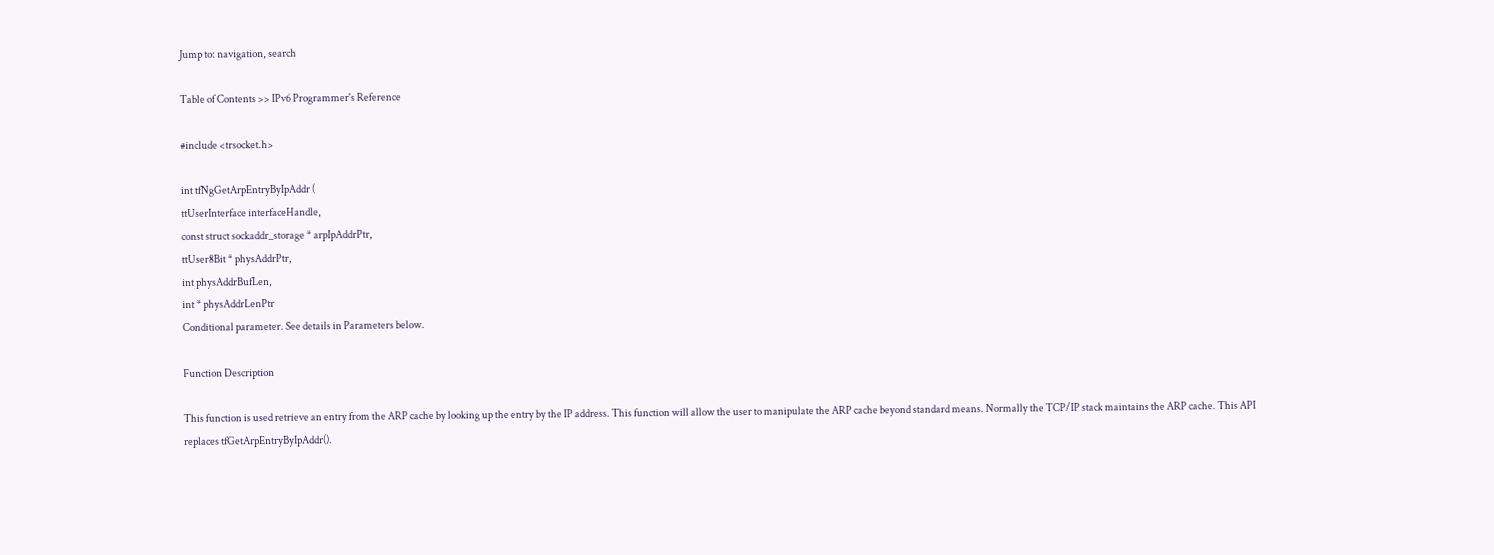Jump to: navigation, search

Table of Contents >> IPv6 Programmer's Reference

#include <trsocket.h>

int tfNgGetArpEntryByIpAddr (
ttUserInterface interfaceHandle,
const struct sockaddr_storage * arpIpAddrPtr,
ttUser8Bit * physAddrPtr,
int physAddrBufLen,
int * physAddrLenPtr
Conditional parameter. See details in Parameters below.

Function Description

This function is used retrieve an entry from the ARP cache by looking up the entry by the IP address. This function will allow the user to manipulate the ARP cache beyond standard means. Normally the TCP/IP stack maintains the ARP cache. This API replaces tfGetArpEntryByIpAddr().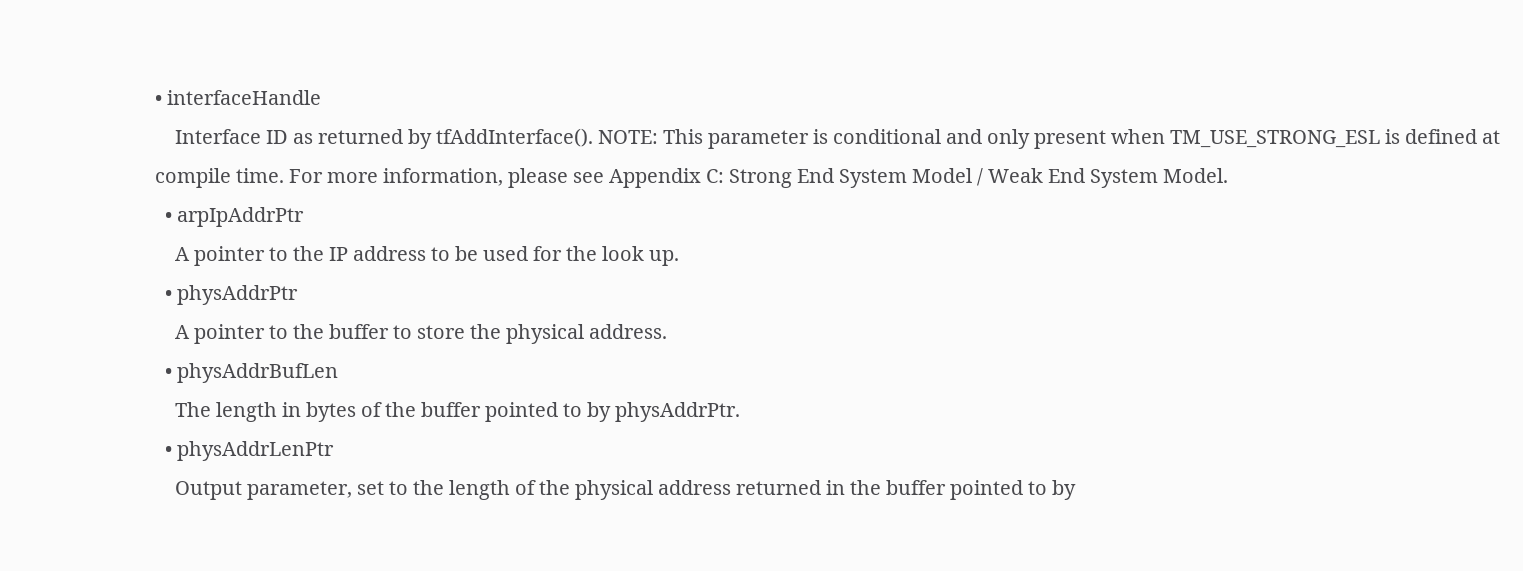• interfaceHandle
    Interface ID as returned by tfAddInterface(). NOTE: This parameter is conditional and only present when TM_USE_STRONG_ESL is defined at compile time. For more information, please see Appendix C: Strong End System Model / Weak End System Model.
  • arpIpAddrPtr
    A pointer to the IP address to be used for the look up.
  • physAddrPtr
    A pointer to the buffer to store the physical address.
  • physAddrBufLen
    The length in bytes of the buffer pointed to by physAddrPtr.
  • physAddrLenPtr
    Output parameter, set to the length of the physical address returned in the buffer pointed to by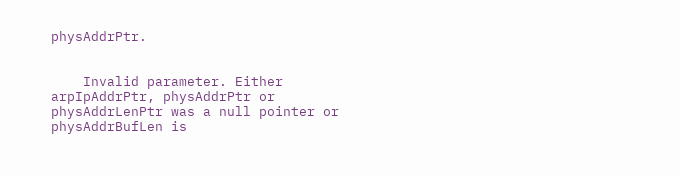physAddrPtr.


    Invalid parameter. Either arpIpAddrPtr, physAddrPtr or physAddrLenPtr was a null pointer or physAddrBufLen is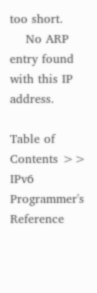too short.
    No ARP entry found with this IP address.

Table of Contents >> IPv6 Programmer's Reference